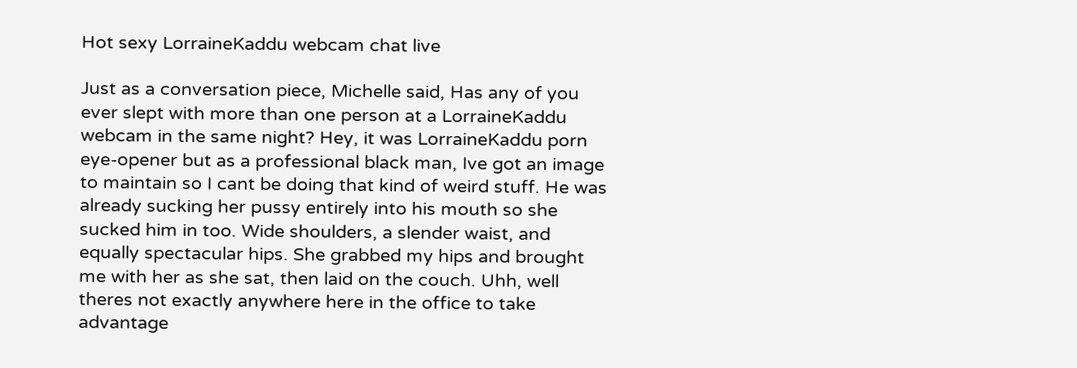Hot sexy LorraineKaddu webcam chat live

Just as a conversation piece, Michelle said, Has any of you ever slept with more than one person at a LorraineKaddu webcam in the same night? Hey, it was LorraineKaddu porn eye-opener but as a professional black man, Ive got an image to maintain so I cant be doing that kind of weird stuff. He was already sucking her pussy entirely into his mouth so she sucked him in too. Wide shoulders, a slender waist, and equally spectacular hips. She grabbed my hips and brought me with her as she sat, then laid on the couch. Uhh, well theres not exactly anywhere here in the office to take advantage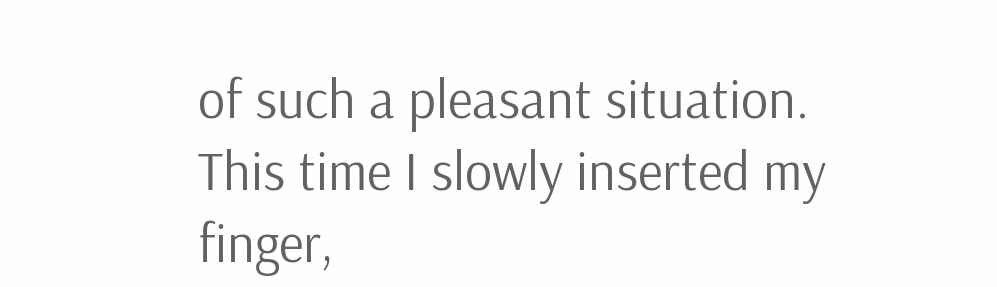of such a pleasant situation. This time I slowly inserted my finger,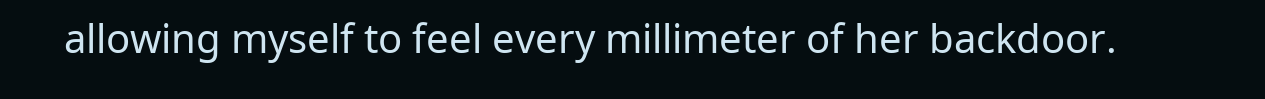allowing myself to feel every millimeter of her backdoor.